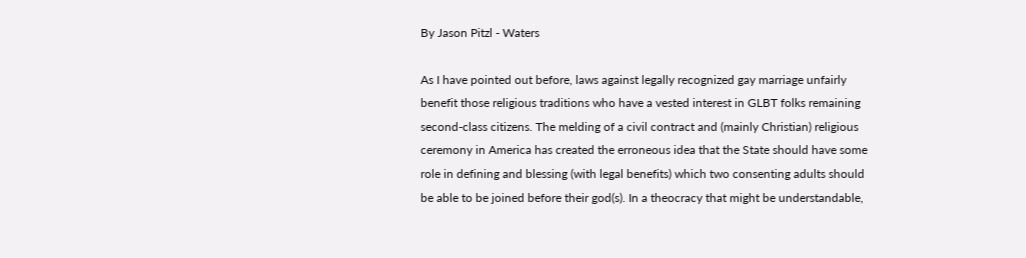By Jason Pitzl - Waters

As I have pointed out before, laws against legally recognized gay marriage unfairly benefit those religious traditions who have a vested interest in GLBT folks remaining second-class citizens. The melding of a civil contract and (mainly Christian) religious ceremony in America has created the erroneous idea that the State should have some role in defining and blessing (with legal benefits) which two consenting adults should be able to be joined before their god(s). In a theocracy that might be understandable,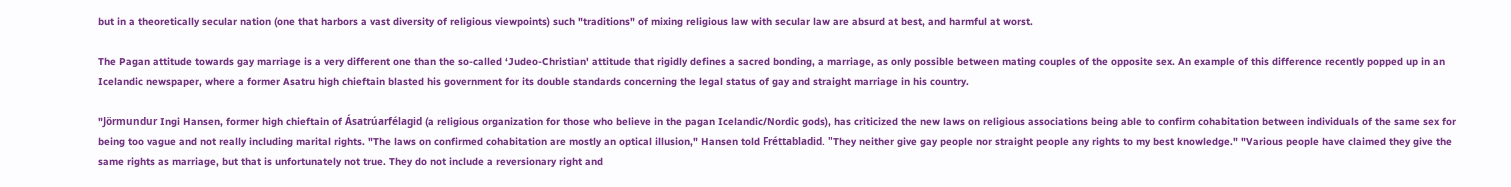but in a theoretically secular nation (one that harbors a vast diversity of religious viewpoints) such "traditions" of mixing religious law with secular law are absurd at best, and harmful at worst.

The Pagan attitude towards gay marriage is a very different one than the so-called ‘Judeo-Christian' attitude that rigidly defines a sacred bonding, a marriage, as only possible between mating couples of the opposite sex. An example of this difference recently popped up in an Icelandic newspaper, where a former Asatru high chieftain blasted his government for its double standards concerning the legal status of gay and straight marriage in his country.

"Jörmundur Ingi Hansen, former high chieftain of Ásatrúarfélagid (a religious organization for those who believe in the pagan Icelandic/Nordic gods), has criticized the new laws on religious associations being able to confirm cohabitation between individuals of the same sex for being too vague and not really including marital rights. "The laws on confirmed cohabitation are mostly an optical illusion," Hansen told Fréttabladid. "They neither give gay people nor straight people any rights to my best knowledge." "Various people have claimed they give the same rights as marriage, but that is unfortunately not true. They do not include a reversionary right and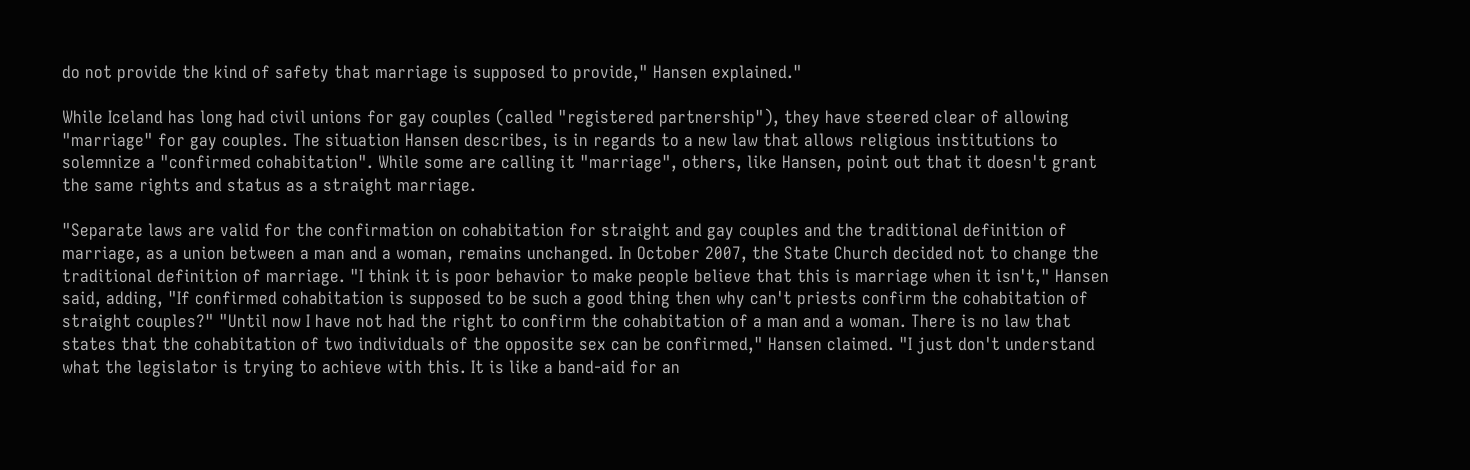do not provide the kind of safety that marriage is supposed to provide," Hansen explained."

While Iceland has long had civil unions for gay couples (called "registered partnership"), they have steered clear of allowing "marriage" for gay couples. The situation Hansen describes, is in regards to a new law that allows religious institutions to solemnize a "confirmed cohabitation". While some are calling it "marriage", others, like Hansen, point out that it doesn't grant the same rights and status as a straight marriage.

"Separate laws are valid for the confirmation on cohabitation for straight and gay couples and the traditional definition of marriage, as a union between a man and a woman, remains unchanged. In October 2007, the State Church decided not to change the traditional definition of marriage. "I think it is poor behavior to make people believe that this is marriage when it isn't," Hansen said, adding, "If confirmed cohabitation is supposed to be such a good thing then why can't priests confirm the cohabitation of straight couples?" "Until now I have not had the right to confirm the cohabitation of a man and a woman. There is no law that states that the cohabitation of two individuals of the opposite sex can be confirmed," Hansen claimed. "I just don't understand what the legislator is trying to achieve with this. It is like a band-aid for an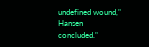undefined wound," Hansen concluded."